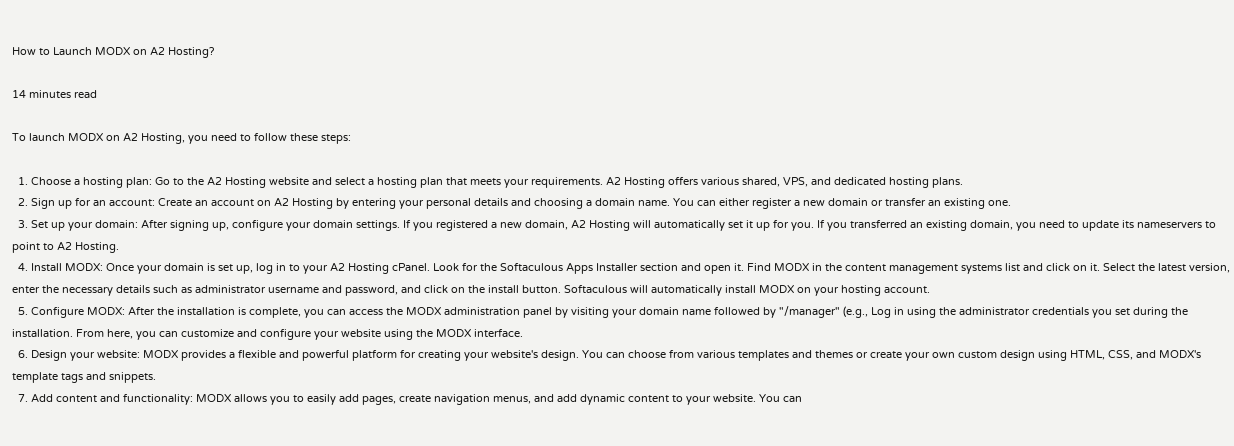How to Launch MODX on A2 Hosting?

14 minutes read

To launch MODX on A2 Hosting, you need to follow these steps:

  1. Choose a hosting plan: Go to the A2 Hosting website and select a hosting plan that meets your requirements. A2 Hosting offers various shared, VPS, and dedicated hosting plans.
  2. Sign up for an account: Create an account on A2 Hosting by entering your personal details and choosing a domain name. You can either register a new domain or transfer an existing one.
  3. Set up your domain: After signing up, configure your domain settings. If you registered a new domain, A2 Hosting will automatically set it up for you. If you transferred an existing domain, you need to update its nameservers to point to A2 Hosting.
  4. Install MODX: Once your domain is set up, log in to your A2 Hosting cPanel. Look for the Softaculous Apps Installer section and open it. Find MODX in the content management systems list and click on it. Select the latest version, enter the necessary details such as administrator username and password, and click on the install button. Softaculous will automatically install MODX on your hosting account.
  5. Configure MODX: After the installation is complete, you can access the MODX administration panel by visiting your domain name followed by "/manager" (e.g., Log in using the administrator credentials you set during the installation. From here, you can customize and configure your website using the MODX interface.
  6. Design your website: MODX provides a flexible and powerful platform for creating your website's design. You can choose from various templates and themes or create your own custom design using HTML, CSS, and MODX's template tags and snippets.
  7. Add content and functionality: MODX allows you to easily add pages, create navigation menus, and add dynamic content to your website. You can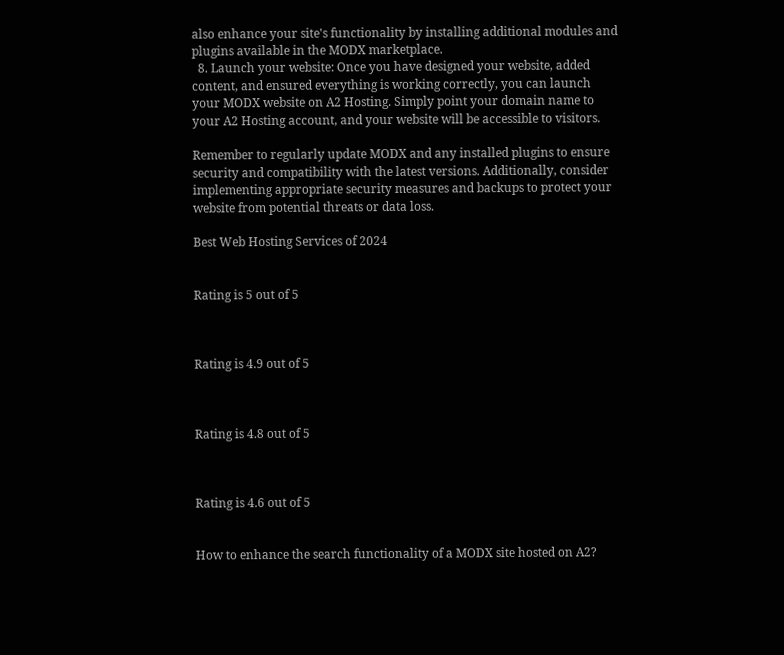also enhance your site's functionality by installing additional modules and plugins available in the MODX marketplace.
  8. Launch your website: Once you have designed your website, added content, and ensured everything is working correctly, you can launch your MODX website on A2 Hosting. Simply point your domain name to your A2 Hosting account, and your website will be accessible to visitors.

Remember to regularly update MODX and any installed plugins to ensure security and compatibility with the latest versions. Additionally, consider implementing appropriate security measures and backups to protect your website from potential threats or data loss.

Best Web Hosting Services of 2024


Rating is 5 out of 5



Rating is 4.9 out of 5



Rating is 4.8 out of 5



Rating is 4.6 out of 5


How to enhance the search functionality of a MODX site hosted on A2?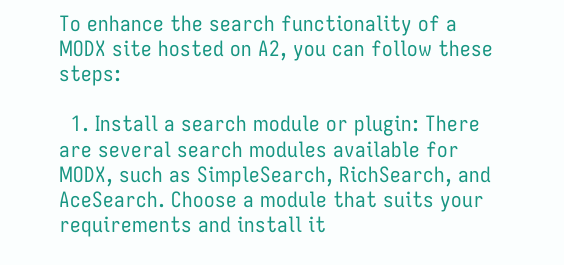To enhance the search functionality of a MODX site hosted on A2, you can follow these steps:

  1. Install a search module or plugin: There are several search modules available for MODX, such as SimpleSearch, RichSearch, and AceSearch. Choose a module that suits your requirements and install it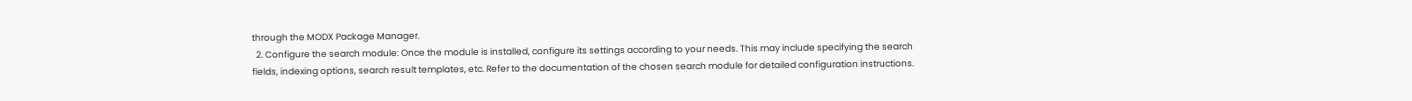through the MODX Package Manager.
  2. Configure the search module: Once the module is installed, configure its settings according to your needs. This may include specifying the search fields, indexing options, search result templates, etc. Refer to the documentation of the chosen search module for detailed configuration instructions.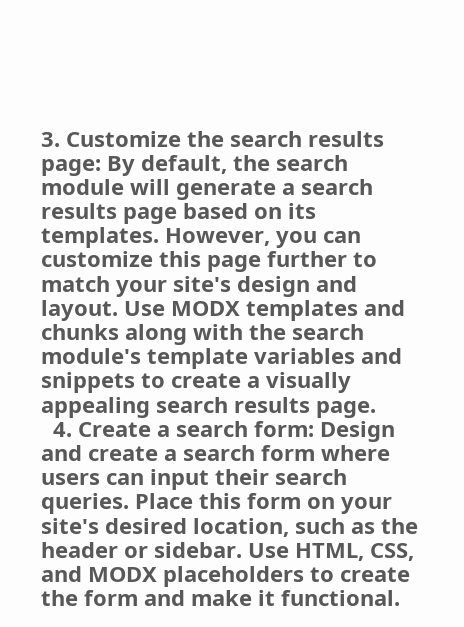3. Customize the search results page: By default, the search module will generate a search results page based on its templates. However, you can customize this page further to match your site's design and layout. Use MODX templates and chunks along with the search module's template variables and snippets to create a visually appealing search results page.
  4. Create a search form: Design and create a search form where users can input their search queries. Place this form on your site's desired location, such as the header or sidebar. Use HTML, CSS, and MODX placeholders to create the form and make it functional.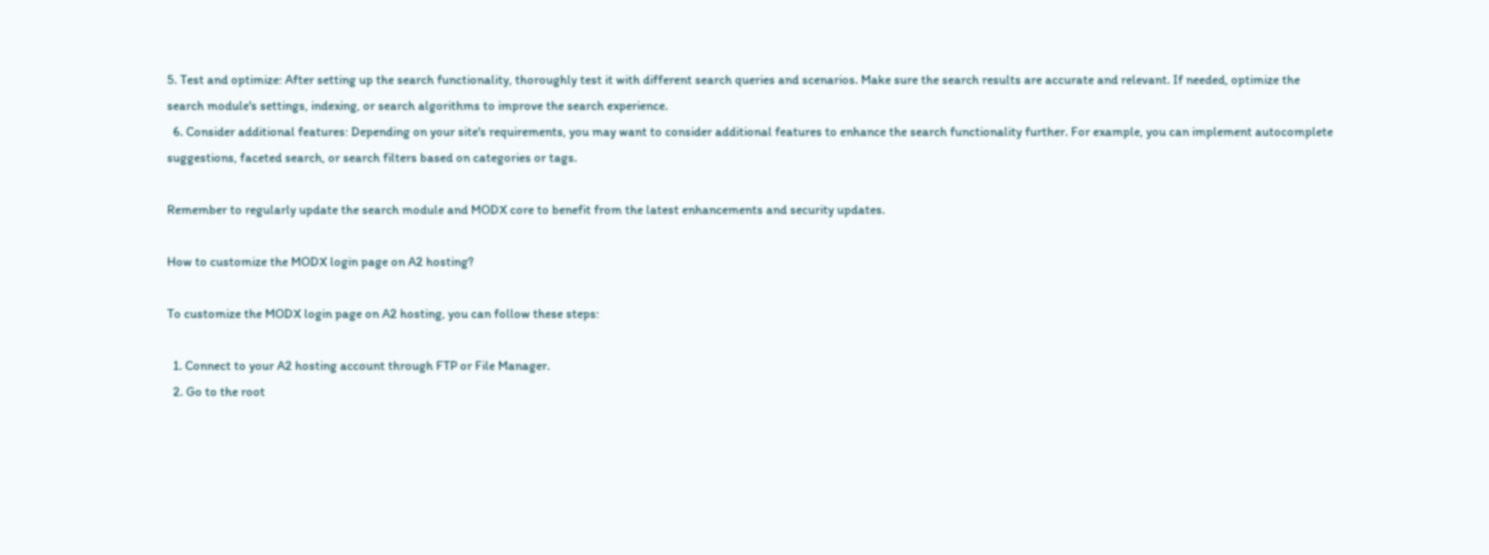5. Test and optimize: After setting up the search functionality, thoroughly test it with different search queries and scenarios. Make sure the search results are accurate and relevant. If needed, optimize the search module's settings, indexing, or search algorithms to improve the search experience.
  6. Consider additional features: Depending on your site's requirements, you may want to consider additional features to enhance the search functionality further. For example, you can implement autocomplete suggestions, faceted search, or search filters based on categories or tags.

Remember to regularly update the search module and MODX core to benefit from the latest enhancements and security updates.

How to customize the MODX login page on A2 hosting?

To customize the MODX login page on A2 hosting, you can follow these steps:

  1. Connect to your A2 hosting account through FTP or File Manager.
  2. Go to the root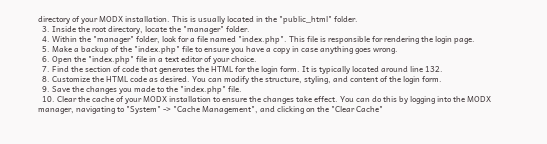directory of your MODX installation. This is usually located in the "public_html" folder.
  3. Inside the root directory, locate the "manager" folder.
  4. Within the "manager" folder, look for a file named "index.php". This file is responsible for rendering the login page.
  5. Make a backup of the "index.php" file to ensure you have a copy in case anything goes wrong.
  6. Open the "index.php" file in a text editor of your choice.
  7. Find the section of code that generates the HTML for the login form. It is typically located around line 132.
  8. Customize the HTML code as desired. You can modify the structure, styling, and content of the login form.
  9. Save the changes you made to the "index.php" file.
  10. Clear the cache of your MODX installation to ensure the changes take effect. You can do this by logging into the MODX manager, navigating to "System" -> "Cache Management", and clicking on the "Clear Cache"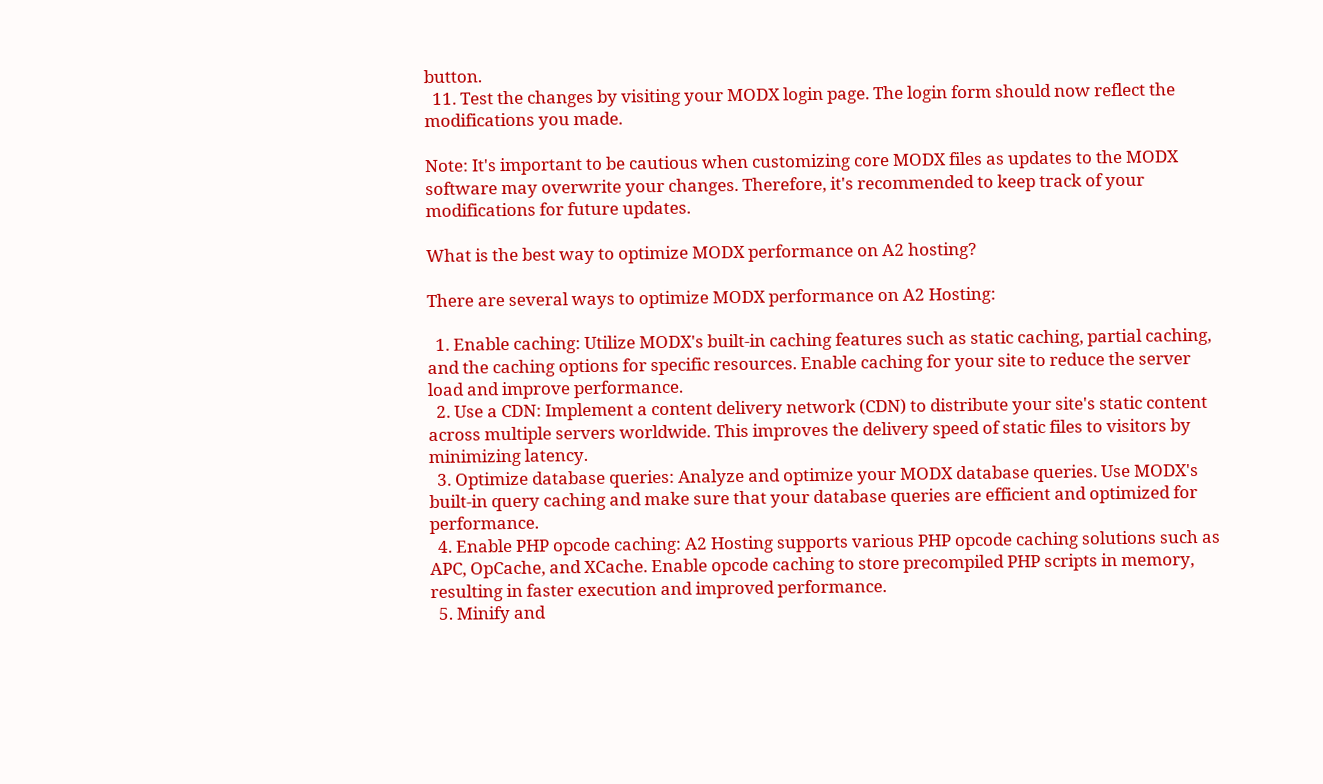button.
  11. Test the changes by visiting your MODX login page. The login form should now reflect the modifications you made.

Note: It's important to be cautious when customizing core MODX files as updates to the MODX software may overwrite your changes. Therefore, it's recommended to keep track of your modifications for future updates.

What is the best way to optimize MODX performance on A2 hosting?

There are several ways to optimize MODX performance on A2 Hosting:

  1. Enable caching: Utilize MODX's built-in caching features such as static caching, partial caching, and the caching options for specific resources. Enable caching for your site to reduce the server load and improve performance.
  2. Use a CDN: Implement a content delivery network (CDN) to distribute your site's static content across multiple servers worldwide. This improves the delivery speed of static files to visitors by minimizing latency.
  3. Optimize database queries: Analyze and optimize your MODX database queries. Use MODX's built-in query caching and make sure that your database queries are efficient and optimized for performance.
  4. Enable PHP opcode caching: A2 Hosting supports various PHP opcode caching solutions such as APC, OpCache, and XCache. Enable opcode caching to store precompiled PHP scripts in memory, resulting in faster execution and improved performance.
  5. Minify and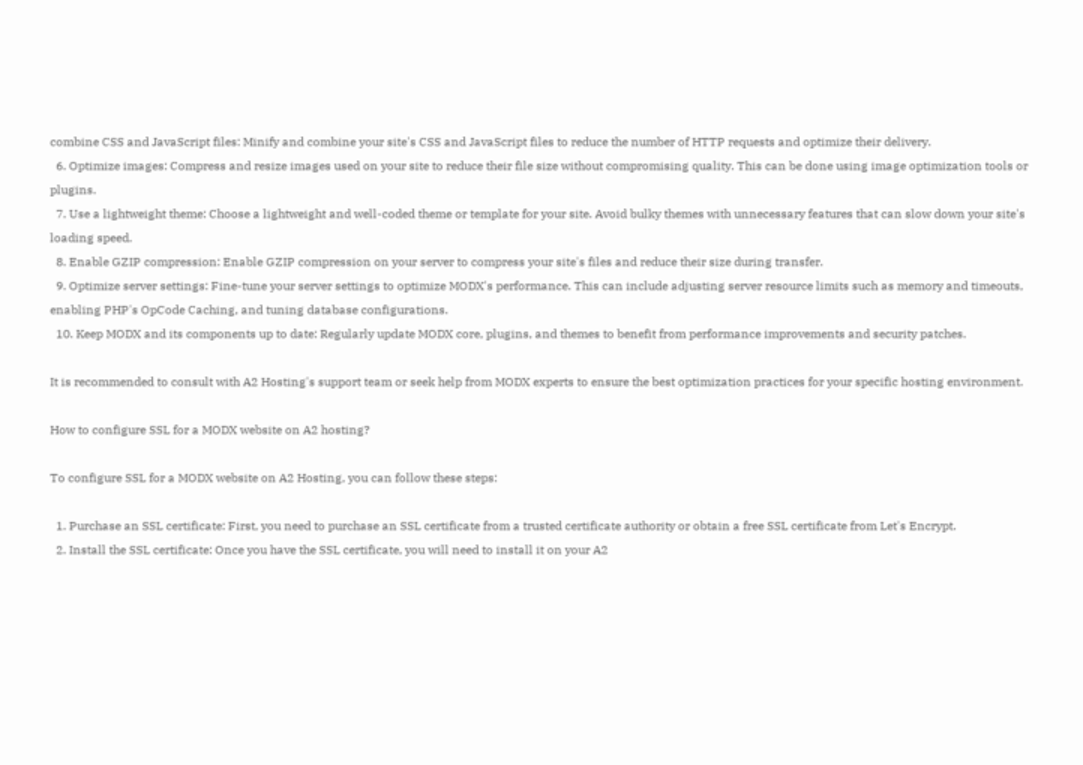combine CSS and JavaScript files: Minify and combine your site's CSS and JavaScript files to reduce the number of HTTP requests and optimize their delivery.
  6. Optimize images: Compress and resize images used on your site to reduce their file size without compromising quality. This can be done using image optimization tools or plugins.
  7. Use a lightweight theme: Choose a lightweight and well-coded theme or template for your site. Avoid bulky themes with unnecessary features that can slow down your site's loading speed.
  8. Enable GZIP compression: Enable GZIP compression on your server to compress your site's files and reduce their size during transfer.
  9. Optimize server settings: Fine-tune your server settings to optimize MODX's performance. This can include adjusting server resource limits such as memory and timeouts, enabling PHP's OpCode Caching, and tuning database configurations.
  10. Keep MODX and its components up to date: Regularly update MODX core, plugins, and themes to benefit from performance improvements and security patches.

It is recommended to consult with A2 Hosting's support team or seek help from MODX experts to ensure the best optimization practices for your specific hosting environment.

How to configure SSL for a MODX website on A2 hosting?

To configure SSL for a MODX website on A2 Hosting, you can follow these steps:

  1. Purchase an SSL certificate: First, you need to purchase an SSL certificate from a trusted certificate authority or obtain a free SSL certificate from Let's Encrypt.
  2. Install the SSL certificate: Once you have the SSL certificate, you will need to install it on your A2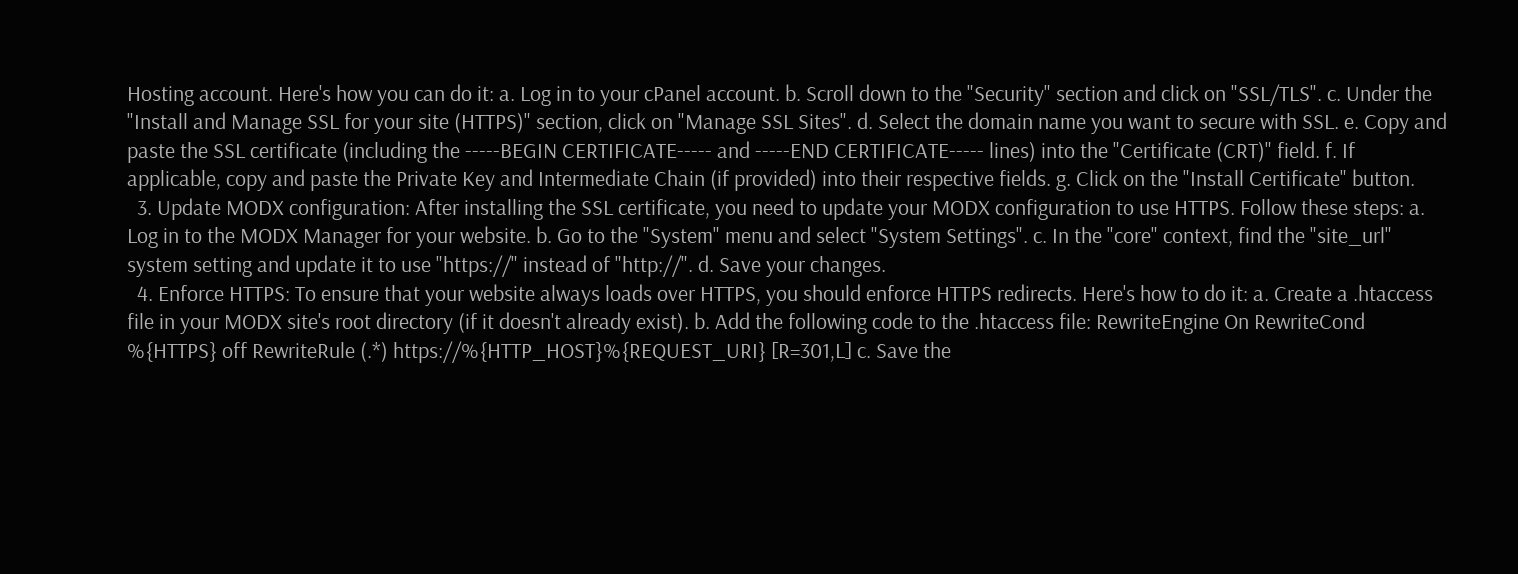Hosting account. Here's how you can do it: a. Log in to your cPanel account. b. Scroll down to the "Security" section and click on "SSL/TLS". c. Under the "Install and Manage SSL for your site (HTTPS)" section, click on "Manage SSL Sites". d. Select the domain name you want to secure with SSL. e. Copy and paste the SSL certificate (including the -----BEGIN CERTIFICATE----- and -----END CERTIFICATE----- lines) into the "Certificate (CRT)" field. f. If applicable, copy and paste the Private Key and Intermediate Chain (if provided) into their respective fields. g. Click on the "Install Certificate" button.
  3. Update MODX configuration: After installing the SSL certificate, you need to update your MODX configuration to use HTTPS. Follow these steps: a. Log in to the MODX Manager for your website. b. Go to the "System" menu and select "System Settings". c. In the "core" context, find the "site_url" system setting and update it to use "https://" instead of "http://". d. Save your changes.
  4. Enforce HTTPS: To ensure that your website always loads over HTTPS, you should enforce HTTPS redirects. Here's how to do it: a. Create a .htaccess file in your MODX site's root directory (if it doesn't already exist). b. Add the following code to the .htaccess file: RewriteEngine On RewriteCond %{HTTPS} off RewriteRule (.*) https://%{HTTP_HOST}%{REQUEST_URI} [R=301,L] c. Save the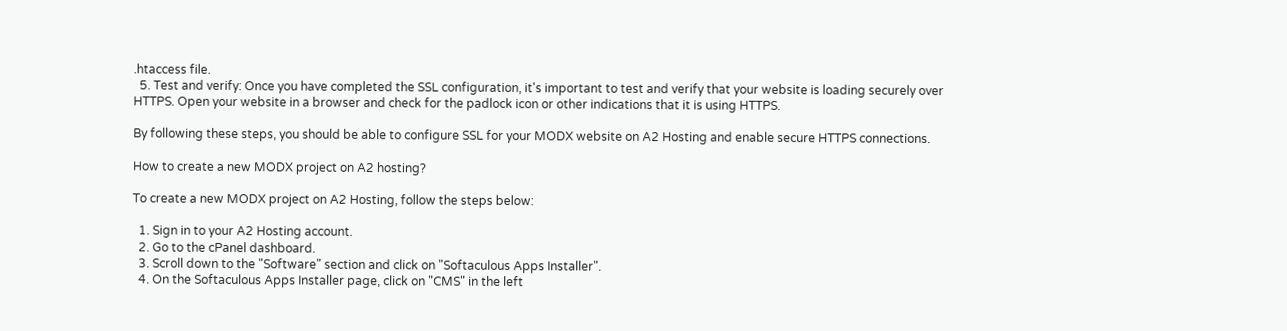.htaccess file.
  5. Test and verify: Once you have completed the SSL configuration, it's important to test and verify that your website is loading securely over HTTPS. Open your website in a browser and check for the padlock icon or other indications that it is using HTTPS.

By following these steps, you should be able to configure SSL for your MODX website on A2 Hosting and enable secure HTTPS connections.

How to create a new MODX project on A2 hosting?

To create a new MODX project on A2 Hosting, follow the steps below:

  1. Sign in to your A2 Hosting account.
  2. Go to the cPanel dashboard.
  3. Scroll down to the "Software" section and click on "Softaculous Apps Installer".
  4. On the Softaculous Apps Installer page, click on "CMS" in the left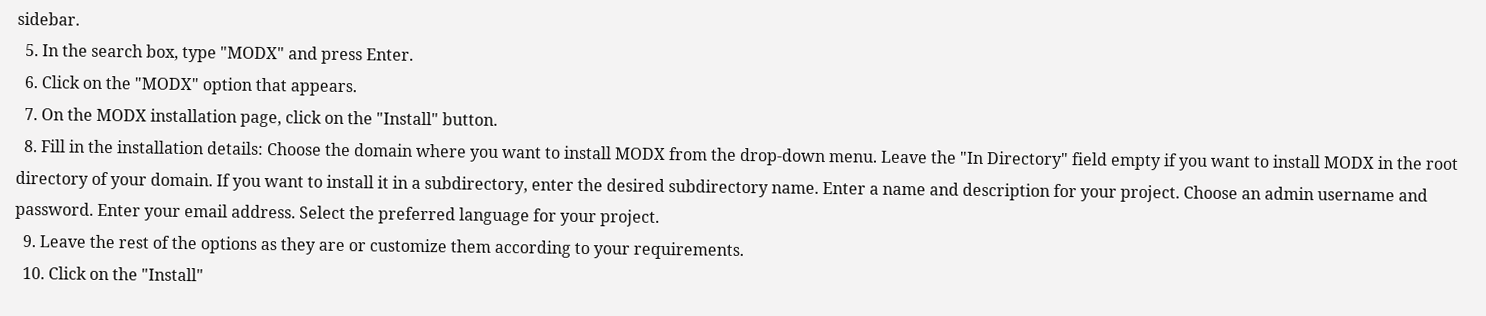sidebar.
  5. In the search box, type "MODX" and press Enter.
  6. Click on the "MODX" option that appears.
  7. On the MODX installation page, click on the "Install" button.
  8. Fill in the installation details: Choose the domain where you want to install MODX from the drop-down menu. Leave the "In Directory" field empty if you want to install MODX in the root directory of your domain. If you want to install it in a subdirectory, enter the desired subdirectory name. Enter a name and description for your project. Choose an admin username and password. Enter your email address. Select the preferred language for your project.
  9. Leave the rest of the options as they are or customize them according to your requirements.
  10. Click on the "Install"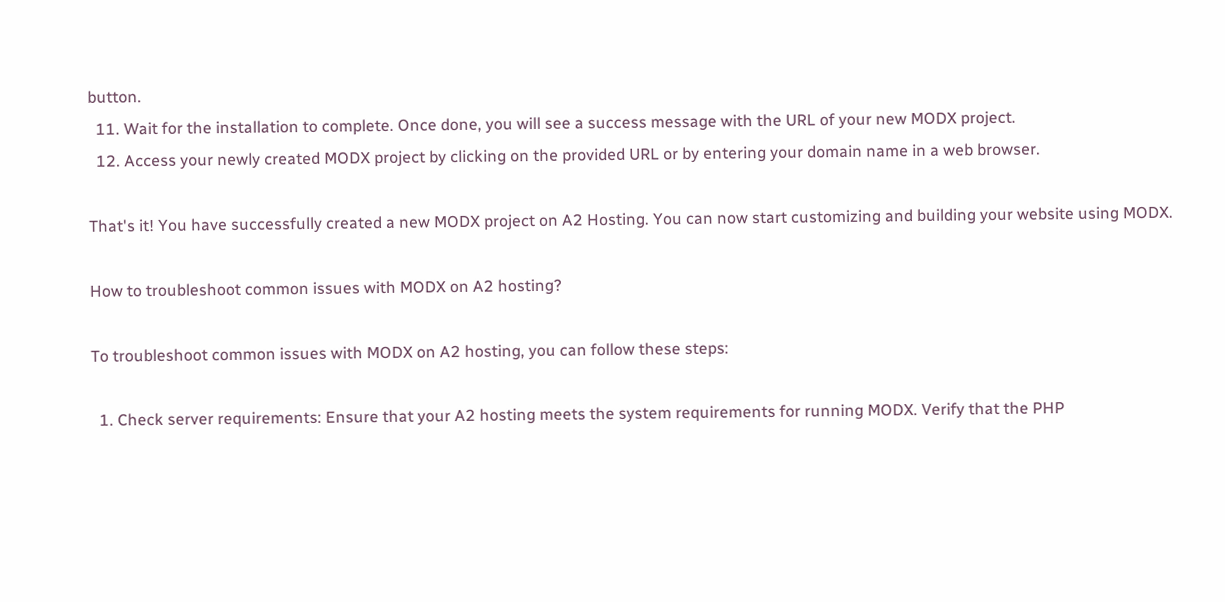button.
  11. Wait for the installation to complete. Once done, you will see a success message with the URL of your new MODX project.
  12. Access your newly created MODX project by clicking on the provided URL or by entering your domain name in a web browser.

That's it! You have successfully created a new MODX project on A2 Hosting. You can now start customizing and building your website using MODX.

How to troubleshoot common issues with MODX on A2 hosting?

To troubleshoot common issues with MODX on A2 hosting, you can follow these steps:

  1. Check server requirements: Ensure that your A2 hosting meets the system requirements for running MODX. Verify that the PHP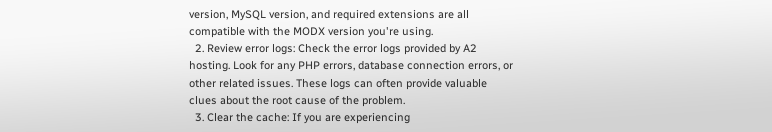version, MySQL version, and required extensions are all compatible with the MODX version you're using.
  2. Review error logs: Check the error logs provided by A2 hosting. Look for any PHP errors, database connection errors, or other related issues. These logs can often provide valuable clues about the root cause of the problem.
  3. Clear the cache: If you are experiencing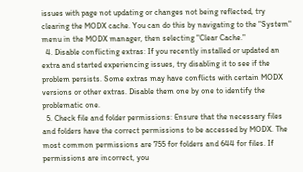issues with page not updating or changes not being reflected, try clearing the MODX cache. You can do this by navigating to the "System" menu in the MODX manager, then selecting "Clear Cache."
  4. Disable conflicting extras: If you recently installed or updated an extra and started experiencing issues, try disabling it to see if the problem persists. Some extras may have conflicts with certain MODX versions or other extras. Disable them one by one to identify the problematic one.
  5. Check file and folder permissions: Ensure that the necessary files and folders have the correct permissions to be accessed by MODX. The most common permissions are 755 for folders and 644 for files. If permissions are incorrect, you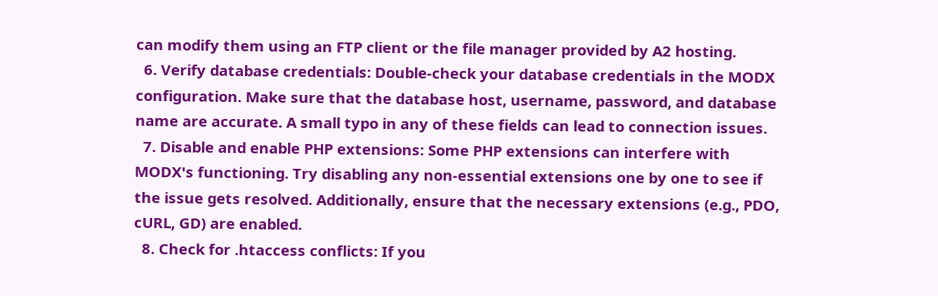can modify them using an FTP client or the file manager provided by A2 hosting.
  6. Verify database credentials: Double-check your database credentials in the MODX configuration. Make sure that the database host, username, password, and database name are accurate. A small typo in any of these fields can lead to connection issues.
  7. Disable and enable PHP extensions: Some PHP extensions can interfere with MODX's functioning. Try disabling any non-essential extensions one by one to see if the issue gets resolved. Additionally, ensure that the necessary extensions (e.g., PDO, cURL, GD) are enabled.
  8. Check for .htaccess conflicts: If you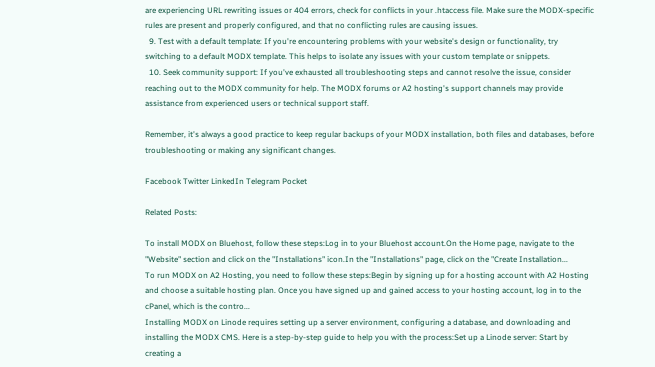are experiencing URL rewriting issues or 404 errors, check for conflicts in your .htaccess file. Make sure the MODX-specific rules are present and properly configured, and that no conflicting rules are causing issues.
  9. Test with a default template: If you're encountering problems with your website's design or functionality, try switching to a default MODX template. This helps to isolate any issues with your custom template or snippets.
  10. Seek community support: If you've exhausted all troubleshooting steps and cannot resolve the issue, consider reaching out to the MODX community for help. The MODX forums or A2 hosting's support channels may provide assistance from experienced users or technical support staff.

Remember, it's always a good practice to keep regular backups of your MODX installation, both files and databases, before troubleshooting or making any significant changes.

Facebook Twitter LinkedIn Telegram Pocket

Related Posts:

To install MODX on Bluehost, follow these steps:Log in to your Bluehost account.On the Home page, navigate to the "Website" section and click on the "Installations" icon.In the "Installations" page, click on the "Create Installation...
To run MODX on A2 Hosting, you need to follow these steps:Begin by signing up for a hosting account with A2 Hosting and choose a suitable hosting plan. Once you have signed up and gained access to your hosting account, log in to the cPanel, which is the contro...
Installing MODX on Linode requires setting up a server environment, configuring a database, and downloading and installing the MODX CMS. Here is a step-by-step guide to help you with the process:Set up a Linode server: Start by creating a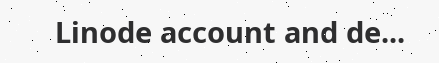Linode account and de...